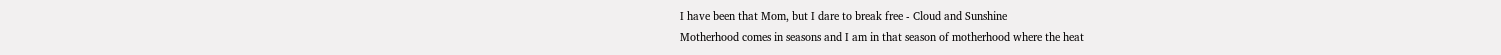I have been that Mom, but I dare to break free - Cloud and Sunshine
Motherhood comes in seasons and I am in that season of motherhood where the heat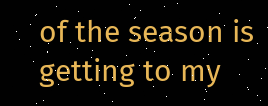of the season is getting to my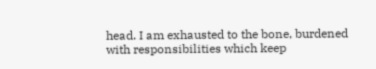head. I am exhausted to the bone, burdened with responsibilities which keep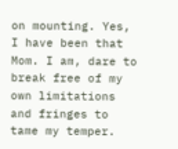on mounting. Yes, I have been that Mom. I am, dare to break free of my own limitations and fringes to tame my temper.